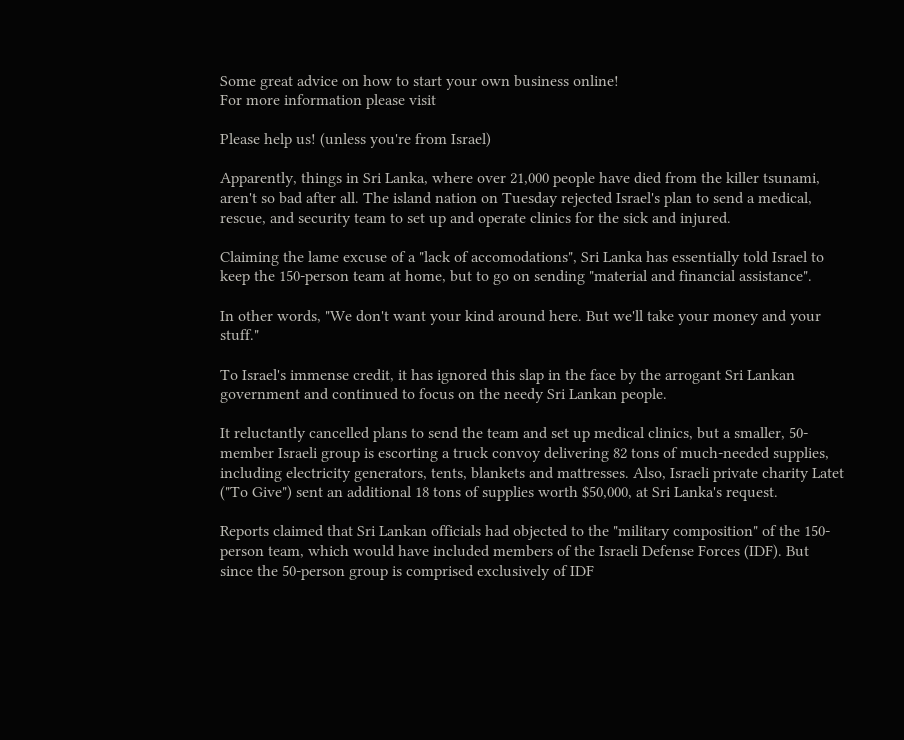Some great advice on how to start your own business online!
For more information please visit

Please help us! (unless you're from Israel)

Apparently, things in Sri Lanka, where over 21,000 people have died from the killer tsunami, aren't so bad after all. The island nation on Tuesday rejected Israel's plan to send a medical, rescue, and security team to set up and operate clinics for the sick and injured.

Claiming the lame excuse of a "lack of accomodations", Sri Lanka has essentially told Israel to keep the 150-person team at home, but to go on sending "material and financial assistance".

In other words, "We don't want your kind around here. But we'll take your money and your stuff."

To Israel's immense credit, it has ignored this slap in the face by the arrogant Sri Lankan government and continued to focus on the needy Sri Lankan people.

It reluctantly cancelled plans to send the team and set up medical clinics, but a smaller, 50-member Israeli group is escorting a truck convoy delivering 82 tons of much-needed supplies, including electricity generators, tents, blankets and mattresses. Also, Israeli private charity Latet ("To Give") sent an additional 18 tons of supplies worth $50,000, at Sri Lanka's request.

Reports claimed that Sri Lankan officials had objected to the "military composition" of the 150-person team, which would have included members of the Israeli Defense Forces (IDF). But since the 50-person group is comprised exclusively of IDF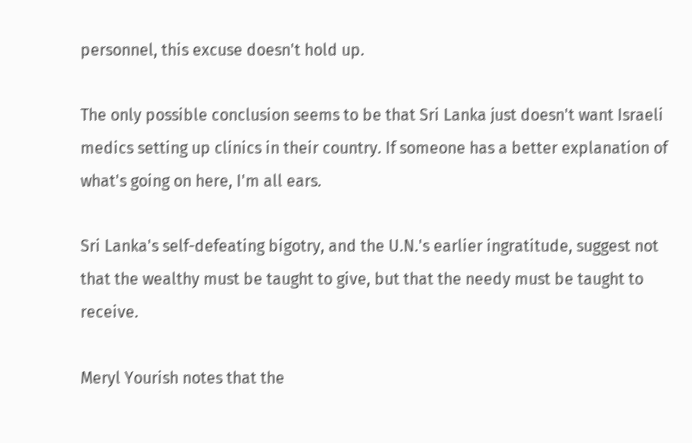personnel, this excuse doesn't hold up.

The only possible conclusion seems to be that Sri Lanka just doesn't want Israeli medics setting up clinics in their country. If someone has a better explanation of what's going on here, I'm all ears.

Sri Lanka's self-defeating bigotry, and the U.N.'s earlier ingratitude, suggest not that the wealthy must be taught to give, but that the needy must be taught to receive.

Meryl Yourish notes that the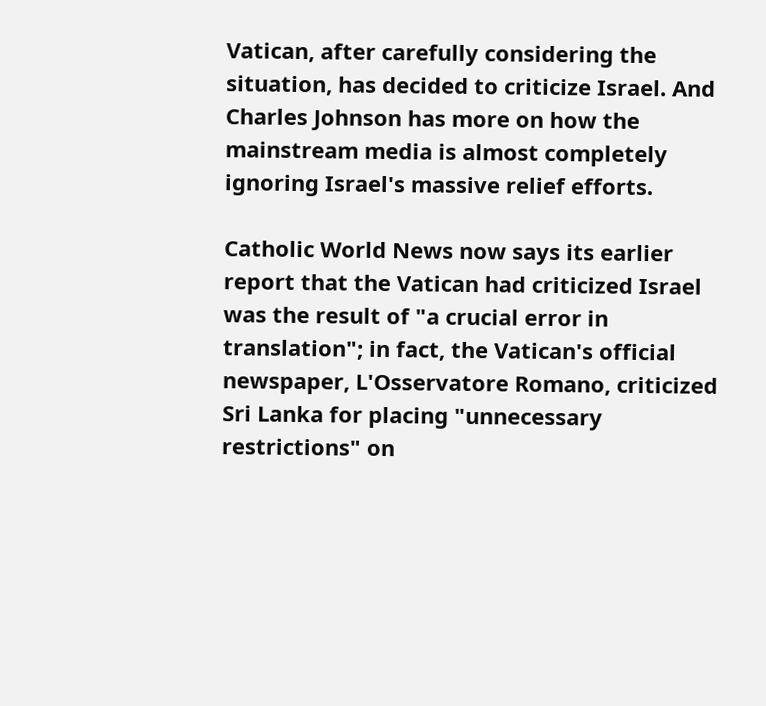Vatican, after carefully considering the situation, has decided to criticize Israel. And Charles Johnson has more on how the mainstream media is almost completely ignoring Israel's massive relief efforts.

Catholic World News now says its earlier report that the Vatican had criticized Israel was the result of "a crucial error in translation"; in fact, the Vatican's official newspaper, L'Osservatore Romano, criticized Sri Lanka for placing "unnecessary restrictions" on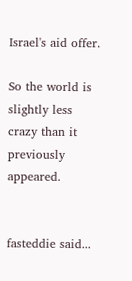Israel's aid offer.

So the world is slightly less crazy than it previously appeared.


fasteddie said...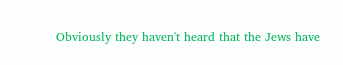Obviously they haven't heard that the Jews have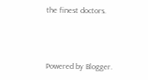the finest doctors.



Powered by Blogger.